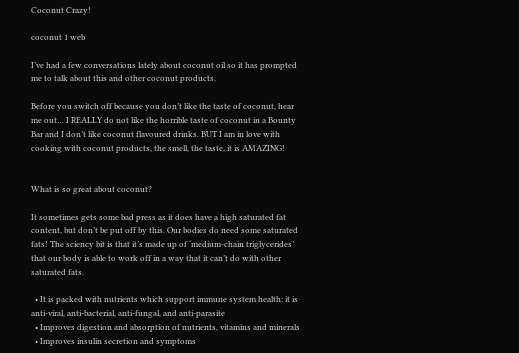Coconut Crazy!

coconut 1 web

I’ve had a few conversations lately about coconut oil so it has prompted me to talk about this and other coconut products.

Before you switch off because you don’t like the taste of coconut, hear me out… I REALLY do not like the horrible taste of coconut in a Bounty Bar and I don’t like coconut flavoured drinks. BUT I am in love with cooking with coconut products, the smell, the taste, it is AMAZING!


What is so great about coconut?

It sometimes gets some bad press as it does have a high saturated fat content, but don’t be put off by this. Our bodies do need some saturated fats! The sciency bit is that it’s made up of ‘medium-chain triglycerides’ that our body is able to work off in a way that it can’t do with other saturated fats.

  • It is packed with nutrients which support immune system health: it is anti-viral, anti-bacterial, anti-fungal, and anti-parasite
  • Improves digestion and absorption of nutrients, vitamins and minerals
  • Improves insulin secretion and symptoms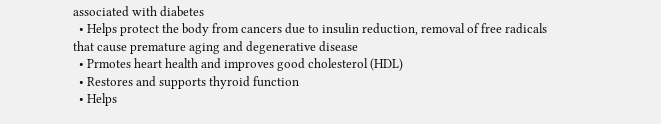associated with diabetes
  • Helps protect the body from cancers due to insulin reduction, removal of free radicals that cause premature aging and degenerative disease
  • Prmotes heart health and improves good cholesterol (HDL)
  • Restores and supports thyroid function
  • Helps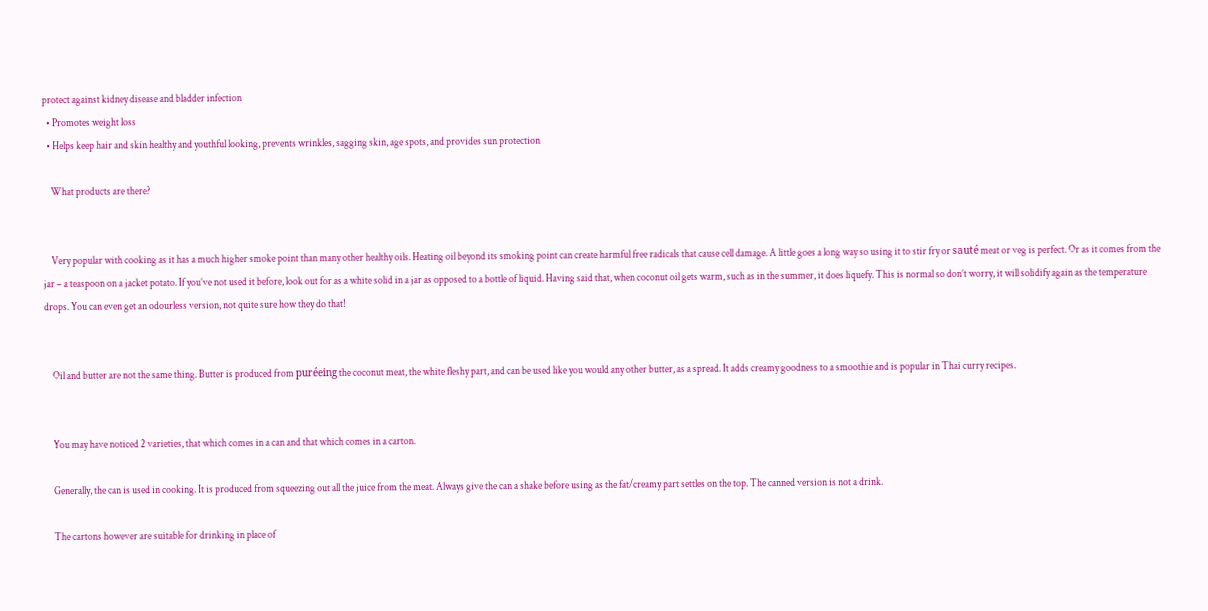protect against kidney disease and bladder infection
  • Promotes weight loss
  • Helps keep hair and skin healthy and youthful looking, prevents wrinkles, sagging skin, age spots, and provides sun protection

    What products are there?


    Very popular with cooking as it has a much higher smoke point than many other healthy oils. Heating oil beyond its smoking point can create harmful free radicals that cause cell damage. A little goes a long way so using it to stir fry or sauté meat or veg is perfect. Or as it comes from the jar – a teaspoon on a jacket potato. If you’ve not used it before, look out for as a white solid in a jar as opposed to a bottle of liquid. Having said that, when coconut oil gets warm, such as in the summer, it does liquefy. This is normal so don’t worry, it will solidify again as the temperature drops. You can even get an odourless version, not quite sure how they do that!


    Oil and butter are not the same thing. Butter is produced from puréeing the coconut meat, the white fleshy part, and can be used like you would any other butter, as a spread. It adds creamy goodness to a smoothie and is popular in Thai curry recipes.


    You may have noticed 2 varieties, that which comes in a can and that which comes in a carton.

    Generally, the can is used in cooking. It is produced from squeezing out all the juice from the meat. Always give the can a shake before using as the fat/creamy part settles on the top. The canned version is not a drink.

    The cartons however are suitable for drinking in place of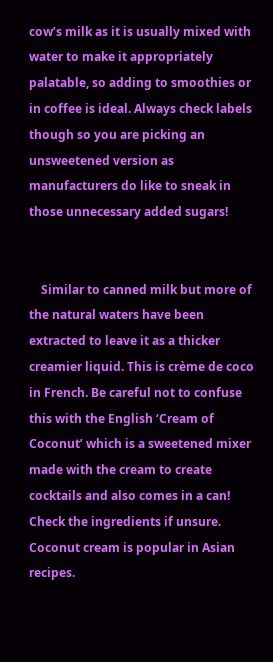cow’s milk as it is usually mixed with water to make it appropriately palatable, so adding to smoothies or in coffee is ideal. Always check labels though so you are picking an unsweetened version as manufacturers do like to sneak in those unnecessary added sugars!


    Similar to canned milk but more of the natural waters have been extracted to leave it as a thicker creamier liquid. This is crème de coco in French. Be careful not to confuse this with the English ‘Cream of Coconut’ which is a sweetened mixer made with the cream to create cocktails and also comes in a can! Check the ingredients if unsure. Coconut cream is popular in Asian recipes.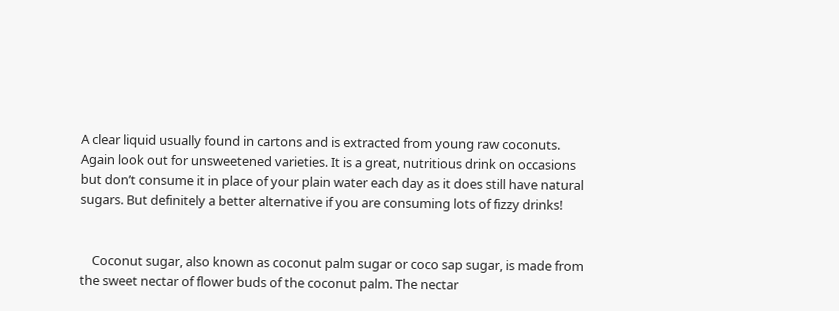A clear liquid usually found in cartons and is extracted from young raw coconuts. Again look out for unsweetened varieties. It is a great, nutritious drink on occasions but don’t consume it in place of your plain water each day as it does still have natural sugars. But definitely a better alternative if you are consuming lots of fizzy drinks!


    Coconut sugar, also known as coconut palm sugar or coco sap sugar, is made from the sweet nectar of flower buds of the coconut palm. The nectar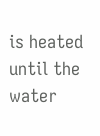is heated until the water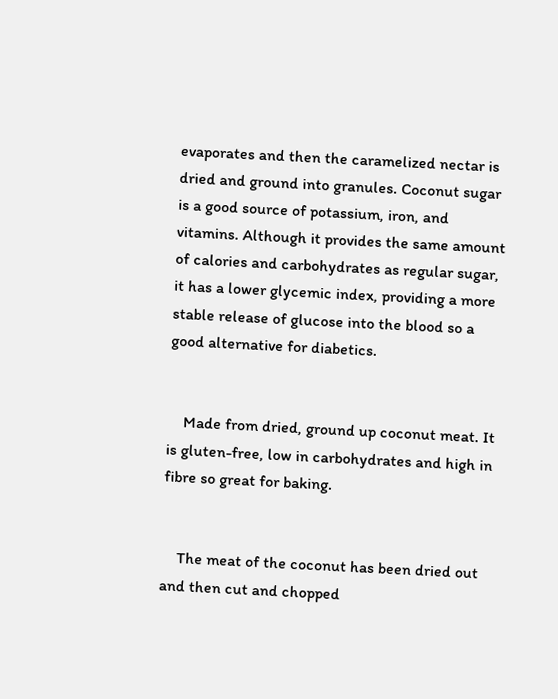evaporates and then the caramelized nectar is dried and ground into granules. Coconut sugar is a good source of potassium, iron, and vitamins. Although it provides the same amount of calories and carbohydrates as regular sugar, it has a lower glycemic index, providing a more stable release of glucose into the blood so a good alternative for diabetics.


    Made from dried, ground up coconut meat. It is gluten-free, low in carbohydrates and high in fibre so great for baking.


    The meat of the coconut has been dried out and then cut and chopped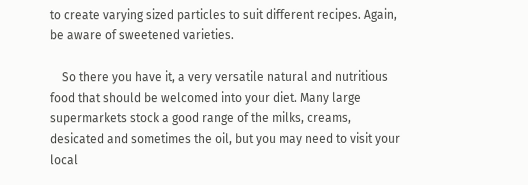to create varying sized particles to suit different recipes. Again, be aware of sweetened varieties.

    So there you have it, a very versatile natural and nutritious food that should be welcomed into your diet. Many large supermarkets stock a good range of the milks, creams, desicated and sometimes the oil, but you may need to visit your local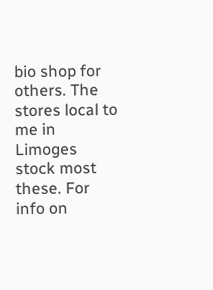bio shop for others. The stores local to me in Limoges stock most these. For info on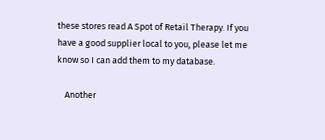these stores read A Spot of Retail Therapy. If you have a good supplier local to you, please let me know so I can add them to my database.

    Another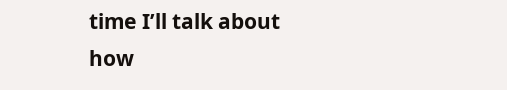time I’ll talk about how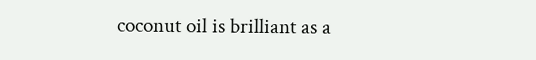coconut oil is brilliant as a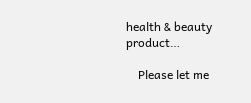health & beauty product…

    Please let me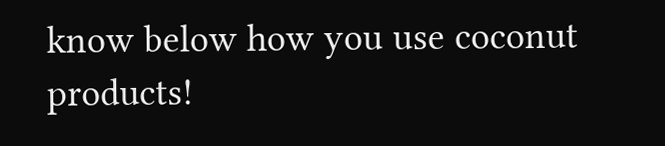know below how you use coconut products!